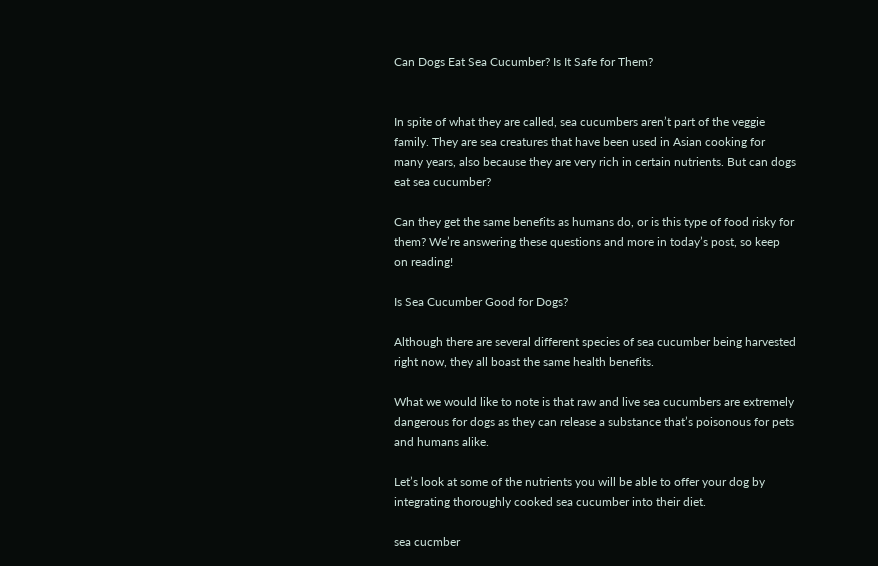Can Dogs Eat Sea Cucumber? Is It Safe for Them?


In spite of what they are called, sea cucumbers aren’t part of the veggie family. They are sea creatures that have been used in Asian cooking for many years, also because they are very rich in certain nutrients. But can dogs eat sea cucumber?

Can they get the same benefits as humans do, or is this type of food risky for them? We’re answering these questions and more in today’s post, so keep on reading!

Is Sea Cucumber Good for Dogs?

Although there are several different species of sea cucumber being harvested right now, they all boast the same health benefits.

What we would like to note is that raw and live sea cucumbers are extremely dangerous for dogs as they can release a substance that’s poisonous for pets and humans alike.

Let’s look at some of the nutrients you will be able to offer your dog by integrating thoroughly cooked sea cucumber into their diet.

sea cucmber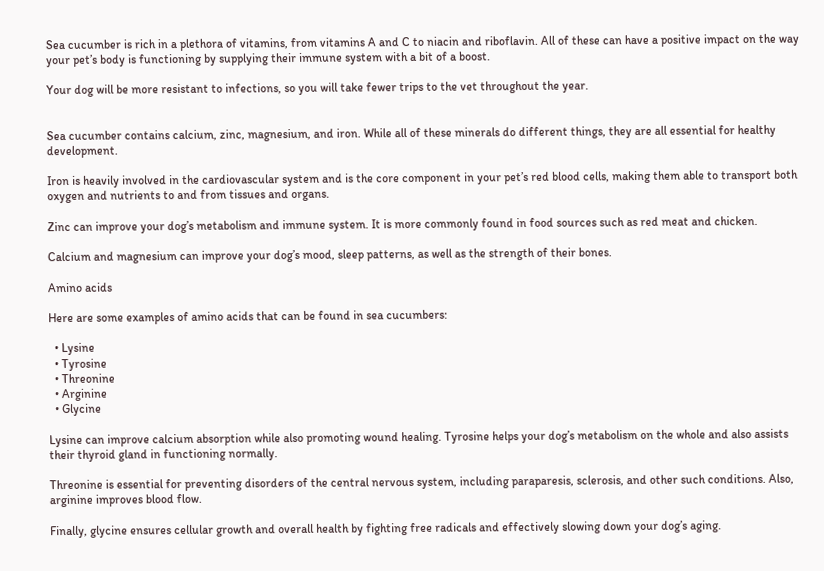Sea cucumber is rich in a plethora of vitamins, from vitamins A and C to niacin and riboflavin. All of these can have a positive impact on the way your pet’s body is functioning by supplying their immune system with a bit of a boost.

Your dog will be more resistant to infections, so you will take fewer trips to the vet throughout the year.


Sea cucumber contains calcium, zinc, magnesium, and iron. While all of these minerals do different things, they are all essential for healthy development.

Iron is heavily involved in the cardiovascular system and is the core component in your pet’s red blood cells, making them able to transport both oxygen and nutrients to and from tissues and organs.

Zinc can improve your dog’s metabolism and immune system. It is more commonly found in food sources such as red meat and chicken.

Calcium and magnesium can improve your dog’s mood, sleep patterns, as well as the strength of their bones.

Amino acids

Here are some examples of amino acids that can be found in sea cucumbers:

  • Lysine
  • Tyrosine
  • Threonine
  • Arginine
  • Glycine

Lysine can improve calcium absorption while also promoting wound healing. Tyrosine helps your dog’s metabolism on the whole and also assists their thyroid gland in functioning normally.

Threonine is essential for preventing disorders of the central nervous system, including paraparesis, sclerosis, and other such conditions. Also, arginine improves blood flow.

Finally, glycine ensures cellular growth and overall health by fighting free radicals and effectively slowing down your dog’s aging.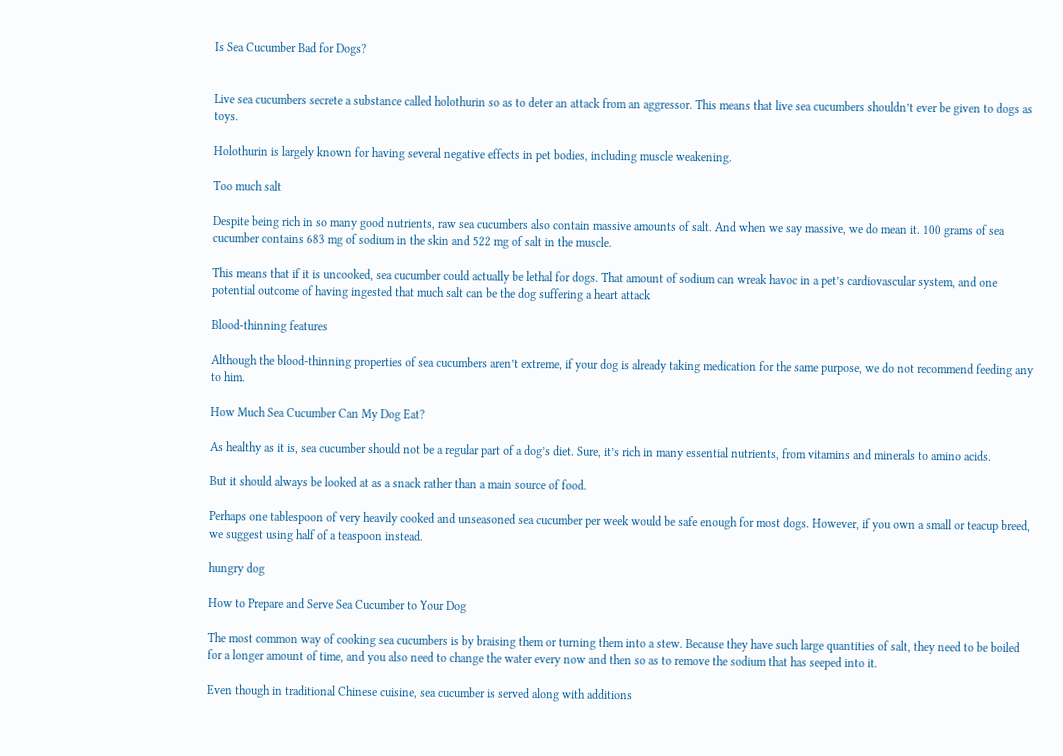Is Sea Cucumber Bad for Dogs?


Live sea cucumbers secrete a substance called holothurin so as to deter an attack from an aggressor. This means that live sea cucumbers shouldn’t ever be given to dogs as toys.

Holothurin is largely known for having several negative effects in pet bodies, including muscle weakening.

Too much salt

Despite being rich in so many good nutrients, raw sea cucumbers also contain massive amounts of salt. And when we say massive, we do mean it. 100 grams of sea cucumber contains 683 mg of sodium in the skin and 522 mg of salt in the muscle.

This means that if it is uncooked, sea cucumber could actually be lethal for dogs. That amount of sodium can wreak havoc in a pet’s cardiovascular system, and one potential outcome of having ingested that much salt can be the dog suffering a heart attack

Blood-thinning features

Although the blood-thinning properties of sea cucumbers aren’t extreme, if your dog is already taking medication for the same purpose, we do not recommend feeding any to him.

How Much Sea Cucumber Can My Dog Eat?

As healthy as it is, sea cucumber should not be a regular part of a dog’s diet. Sure, it’s rich in many essential nutrients, from vitamins and minerals to amino acids.

But it should always be looked at as a snack rather than a main source of food.

Perhaps one tablespoon of very heavily cooked and unseasoned sea cucumber per week would be safe enough for most dogs. However, if you own a small or teacup breed, we suggest using half of a teaspoon instead.

hungry dog

How to Prepare and Serve Sea Cucumber to Your Dog

The most common way of cooking sea cucumbers is by braising them or turning them into a stew. Because they have such large quantities of salt, they need to be boiled for a longer amount of time, and you also need to change the water every now and then so as to remove the sodium that has seeped into it.

Even though in traditional Chinese cuisine, sea cucumber is served along with additions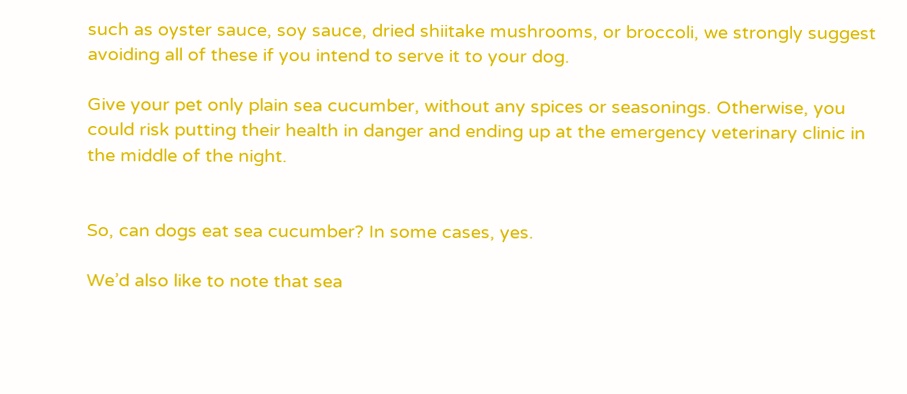such as oyster sauce, soy sauce, dried shiitake mushrooms, or broccoli, we strongly suggest avoiding all of these if you intend to serve it to your dog.

Give your pet only plain sea cucumber, without any spices or seasonings. Otherwise, you could risk putting their health in danger and ending up at the emergency veterinary clinic in the middle of the night.


So, can dogs eat sea cucumber? In some cases, yes.

We’d also like to note that sea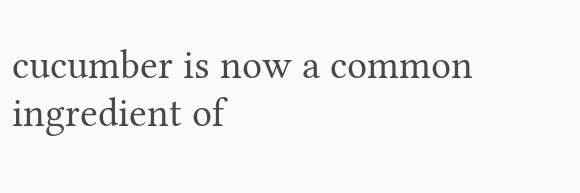cucumber is now a common ingredient of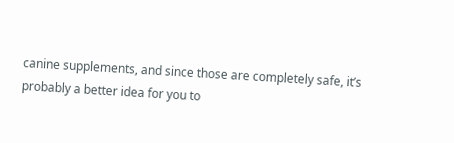canine supplements, and since those are completely safe, it’s probably a better idea for you to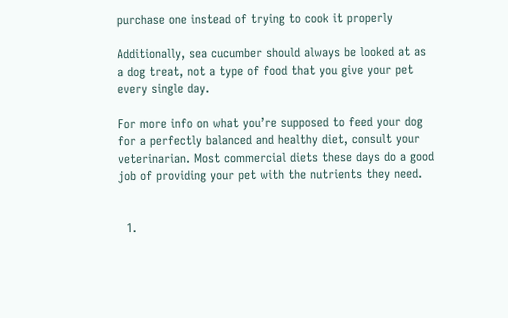purchase one instead of trying to cook it properly

Additionally, sea cucumber should always be looked at as a dog treat, not a type of food that you give your pet every single day.

For more info on what you’re supposed to feed your dog for a perfectly balanced and healthy diet, consult your veterinarian. Most commercial diets these days do a good job of providing your pet with the nutrients they need.


  1.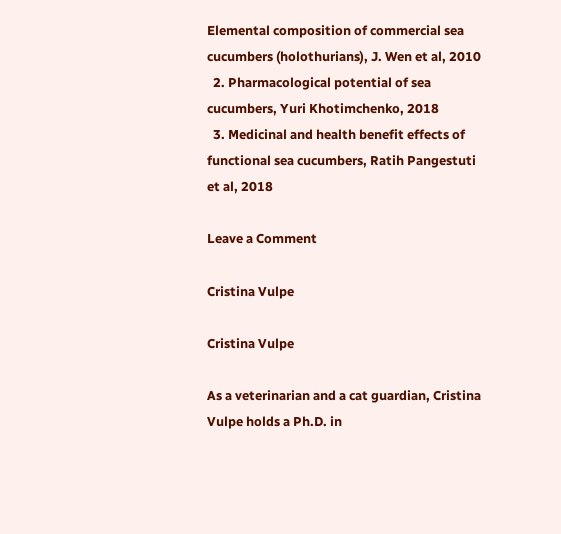Elemental composition of commercial sea cucumbers (holothurians), J. Wen et al, 2010
  2. Pharmacological potential of sea cucumbers, Yuri Khotimchenko, 2018
  3. Medicinal and health benefit effects of functional sea cucumbers, Ratih Pangestuti et al, 2018

Leave a Comment

Cristina Vulpe

Cristina Vulpe

As a veterinarian and a cat guardian, Cristina Vulpe holds a Ph.D. in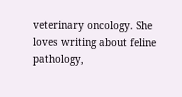veterinary oncology. She loves writing about feline pathology,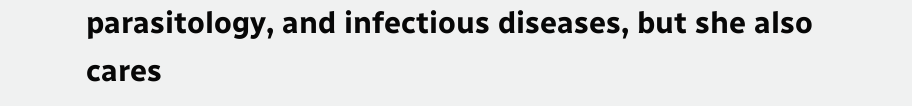parasitology, and infectious diseases, but she also cares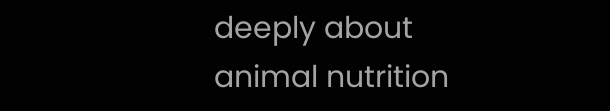deeply about animal nutrition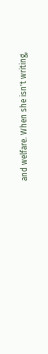and welfare. When she isn't writing,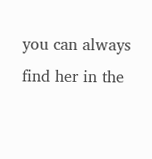you can always find her in the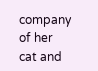company of her cat and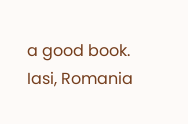a good book.
Iasi, Romania